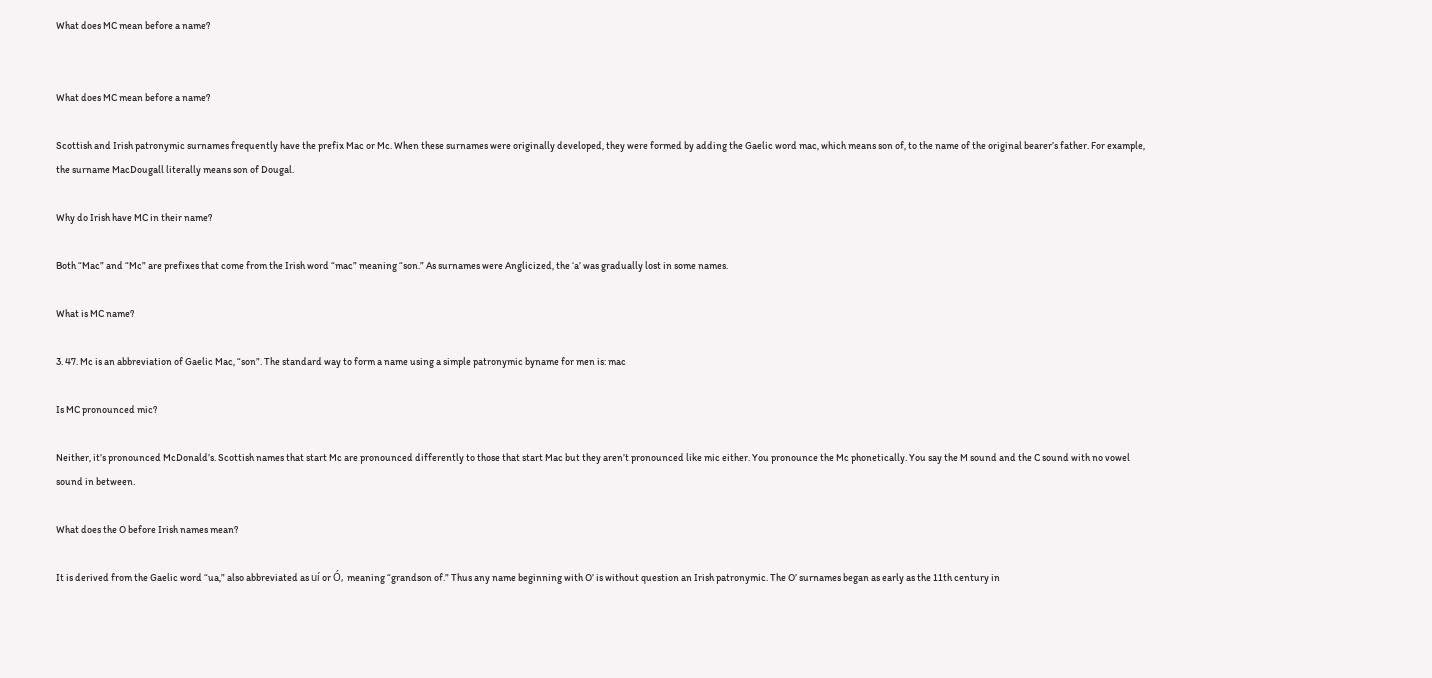What does MC mean before a name?


What does MC mean before a name?

Scottish and Irish patronymic surnames frequently have the prefix Mac or Mc. When these surnames were originally developed, they were formed by adding the Gaelic word mac, which means son of, to the name of the original bearer’s father. For example, the surname MacDougall literally means son of Dougal.

Why do Irish have MC in their name?

Both “Mac” and “Mc” are prefixes that come from the Irish word “mac” meaning “son.” As surnames were Anglicized, the ‘a’ was gradually lost in some names.

What is MC name?

3. 47. Mc is an abbreviation of Gaelic Mac, “son”. The standard way to form a name using a simple patronymic byname for men is: mac

Is MC pronounced mic?

Neither, it’s pronounced McDonald’s. Scottish names that start Mc are pronounced differently to those that start Mac but they aren’t pronounced like mic either. You pronounce the Mc phonetically. You say the M sound and the C sound with no vowel sound in between.

What does the O before Irish names mean?

It is derived from the Gaelic word “ua,” also abbreviated as uí or Ó, meaning “grandson of.” Thus any name beginning with O’ is without question an Irish patronymic. The O’ surnames began as early as the 11th century in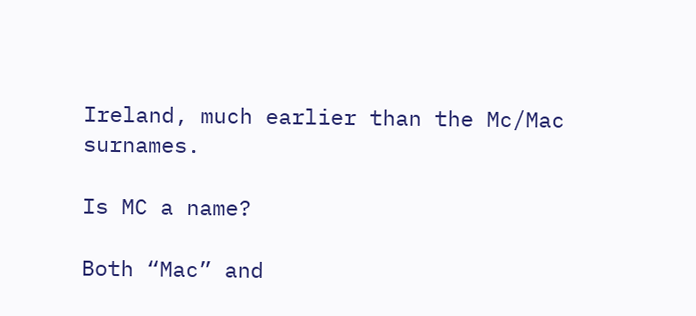Ireland, much earlier than the Mc/Mac surnames.

Is MC a name?

Both “Mac” and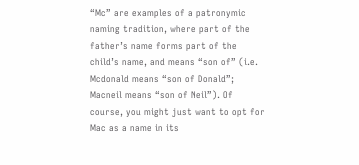“Mc” are examples of a patronymic naming tradition, where part of the father’s name forms part of the child’s name, and means “son of” (i.e. Mcdonald means “son of Donald”; Macneil means “son of Neil”). Of course, you might just want to opt for Mac as a name in its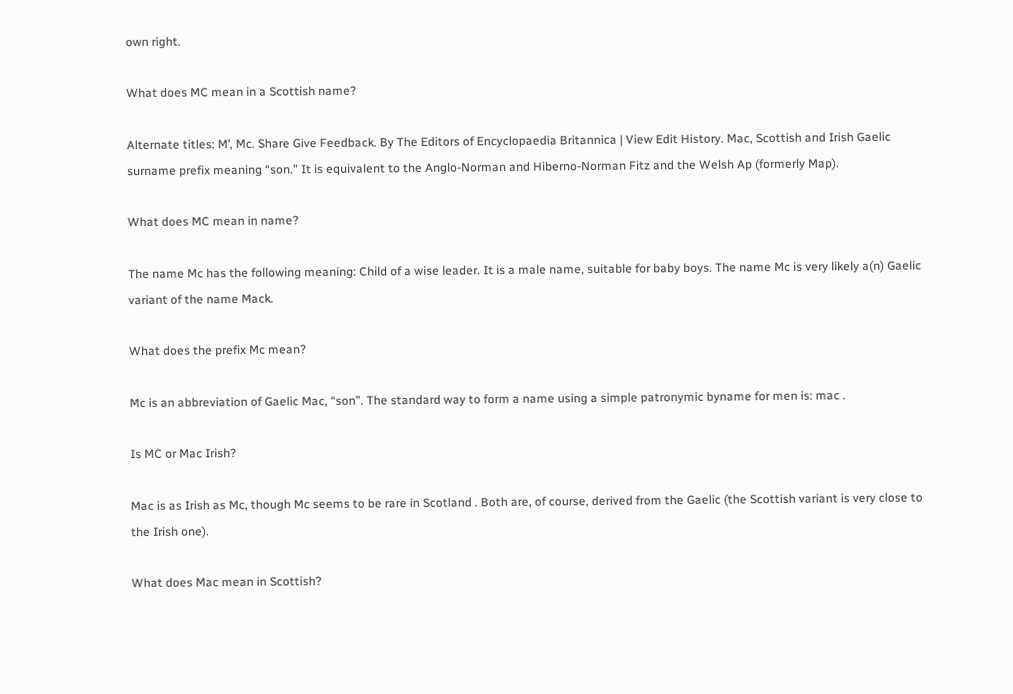own right.

What does MC mean in a Scottish name?

Alternate titles: M’, Mc. Share Give Feedback. By The Editors of Encyclopaedia Britannica | View Edit History. Mac, Scottish and Irish Gaelic surname prefix meaning “son.” It is equivalent to the Anglo-Norman and Hiberno-Norman Fitz and the Welsh Ap (formerly Map).

What does MC mean in name?

The name Mc has the following meaning: Child of a wise leader. It is a male name, suitable for baby boys. The name Mc is very likely a(n) Gaelic variant of the name Mack.

What does the prefix Mc mean?

Mc is an abbreviation of Gaelic Mac, “son”. The standard way to form a name using a simple patronymic byname for men is: mac .

Is MC or Mac Irish?

Mac is as Irish as Mc, though Mc seems to be rare in Scotland . Both are, of course, derived from the Gaelic (the Scottish variant is very close to the Irish one).

What does Mac mean in Scottish?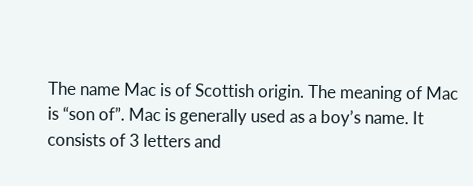The name Mac is of Scottish origin. The meaning of Mac is “son of”. Mac is generally used as a boy’s name. It consists of 3 letters and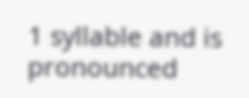1 syllable and is pronounced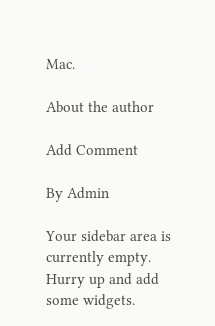Mac.

About the author

Add Comment

By Admin

Your sidebar area is currently empty. Hurry up and add some widgets.